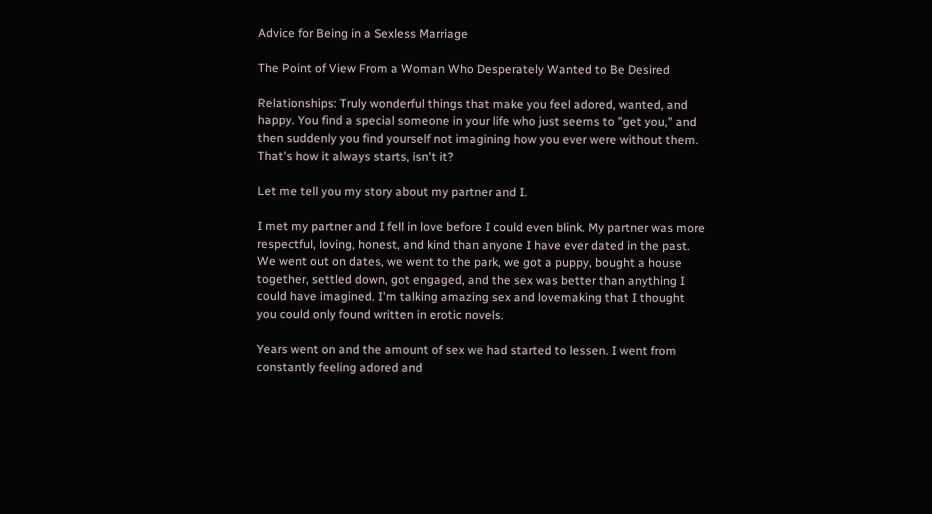Advice for Being in a Sexless Marriage

The Point of View From a Woman Who Desperately Wanted to Be Desired

Relationships: Truly wonderful things that make you feel adored, wanted, and happy. You find a special someone in your life who just seems to "get you," and then suddenly you find yourself not imagining how you ever were without them. That's how it always starts, isn't it?

Let me tell you my story about my partner and I.

I met my partner and I fell in love before I could even blink. My partner was more respectful, loving, honest, and kind than anyone I have ever dated in the past. We went out on dates, we went to the park, we got a puppy, bought a house together, settled down, got engaged, and the sex was better than anything I could have imagined. I'm talking amazing sex and lovemaking that I thought you could only found written in erotic novels.

Years went on and the amount of sex we had started to lessen. I went from constantly feeling adored and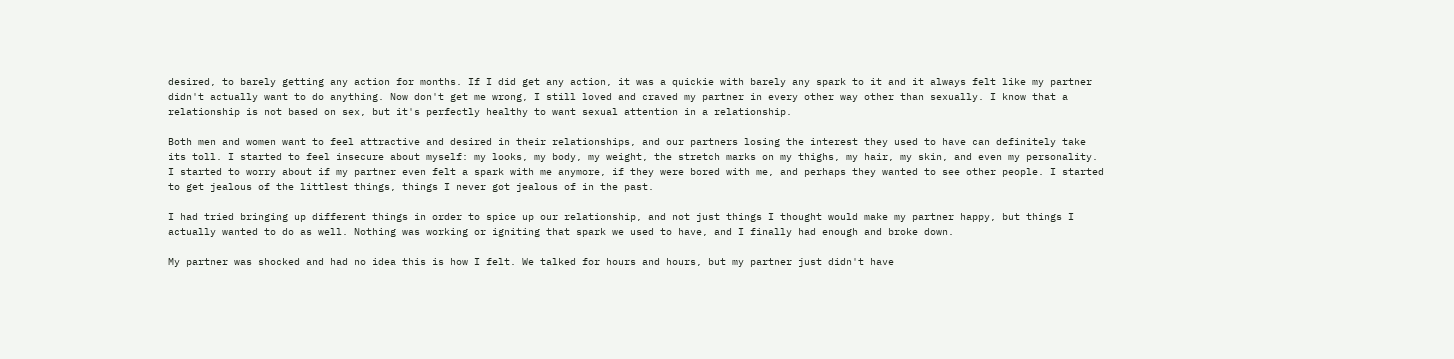desired, to barely getting any action for months. If I did get any action, it was a quickie with barely any spark to it and it always felt like my partner didn't actually want to do anything. Now don't get me wrong, I still loved and craved my partner in every other way other than sexually. I know that a relationship is not based on sex, but it's perfectly healthy to want sexual attention in a relationship.

Both men and women want to feel attractive and desired in their relationships, and our partners losing the interest they used to have can definitely take its toll. I started to feel insecure about myself: my looks, my body, my weight, the stretch marks on my thighs, my hair, my skin, and even my personality. I started to worry about if my partner even felt a spark with me anymore, if they were bored with me, and perhaps they wanted to see other people. I started to get jealous of the littlest things, things I never got jealous of in the past.

I had tried bringing up different things in order to spice up our relationship, and not just things I thought would make my partner happy, but things I actually wanted to do as well. Nothing was working or igniting that spark we used to have, and I finally had enough and broke down.

My partner was shocked and had no idea this is how I felt. We talked for hours and hours, but my partner just didn't have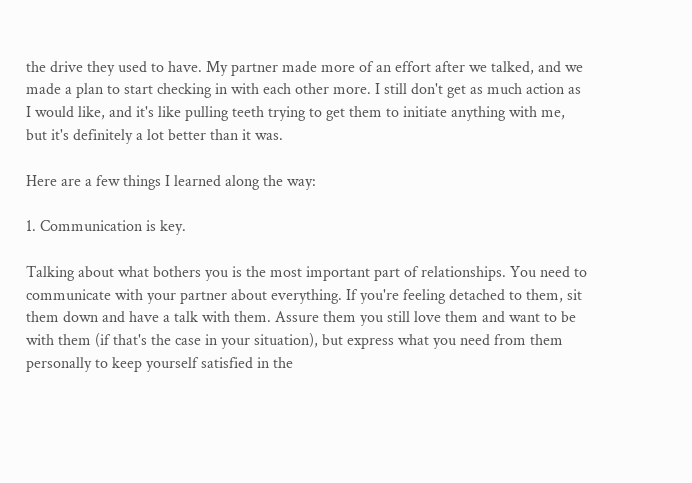the drive they used to have. My partner made more of an effort after we talked, and we made a plan to start checking in with each other more. I still don't get as much action as I would like, and it's like pulling teeth trying to get them to initiate anything with me, but it's definitely a lot better than it was.

Here are a few things I learned along the way:

1. Communication is key.

Talking about what bothers you is the most important part of relationships. You need to communicate with your partner about everything. If you're feeling detached to them, sit them down and have a talk with them. Assure them you still love them and want to be with them (if that's the case in your situation), but express what you need from them personally to keep yourself satisfied in the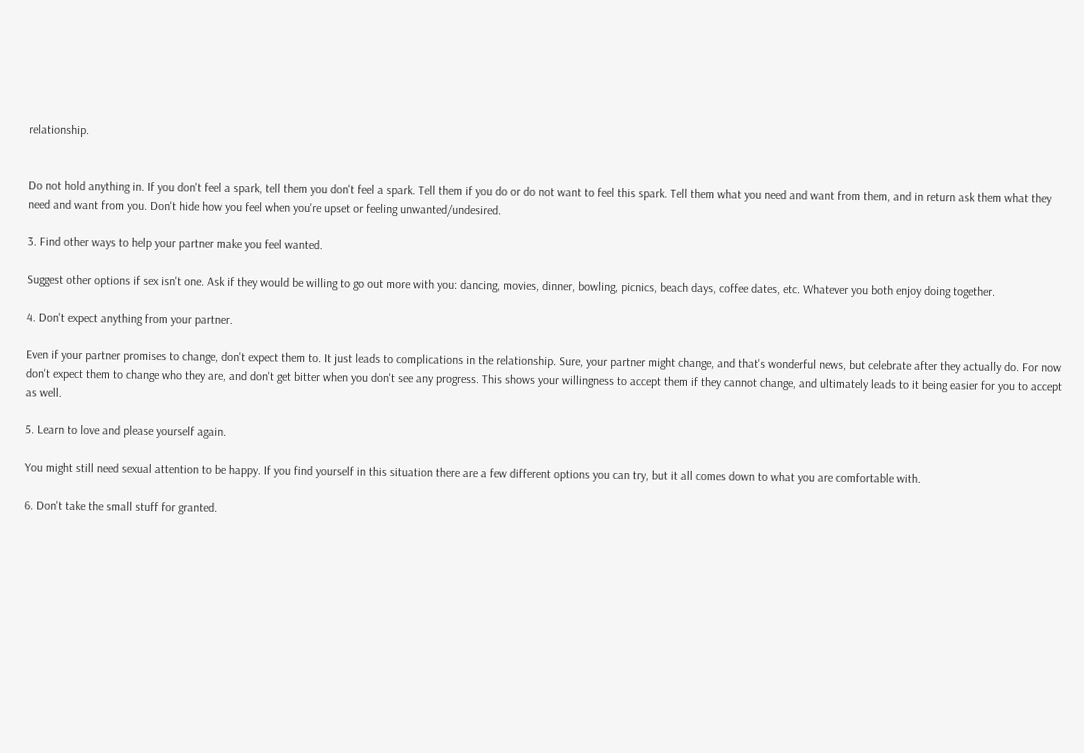relationship.


Do not hold anything in. If you don't feel a spark, tell them you don't feel a spark. Tell them if you do or do not want to feel this spark. Tell them what you need and want from them, and in return ask them what they need and want from you. Don't hide how you feel when you're upset or feeling unwanted/undesired.

3. Find other ways to help your partner make you feel wanted.

Suggest other options if sex isn't one. Ask if they would be willing to go out more with you: dancing, movies, dinner, bowling, picnics, beach days, coffee dates, etc. Whatever you both enjoy doing together.

4. Don't expect anything from your partner.

Even if your partner promises to change, don't expect them to. It just leads to complications in the relationship. Sure, your partner might change, and that's wonderful news, but celebrate after they actually do. For now don't expect them to change who they are, and don't get bitter when you don't see any progress. This shows your willingness to accept them if they cannot change, and ultimately leads to it being easier for you to accept as well.

5. Learn to love and please yourself again.

You might still need sexual attention to be happy. If you find yourself in this situation there are a few different options you can try, but it all comes down to what you are comfortable with.

6. Don't take the small stuff for granted.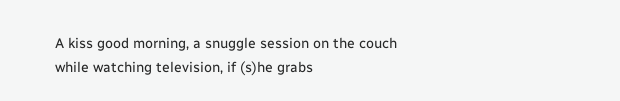A kiss good morning, a snuggle session on the couch while watching television, if (s)he grabs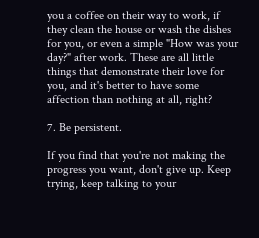you a coffee on their way to work, if they clean the house or wash the dishes for you, or even a simple "How was your day?" after work. These are all little things that demonstrate their love for you, and it's better to have some affection than nothing at all, right?

7. Be persistent.

If you find that you're not making the progress you want, don't give up. Keep trying, keep talking to your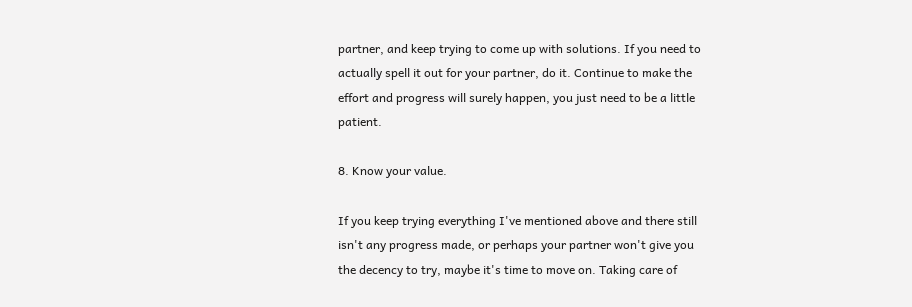partner, and keep trying to come up with solutions. If you need to actually spell it out for your partner, do it. Continue to make the effort and progress will surely happen, you just need to be a little patient.

8. Know your value.

If you keep trying everything I've mentioned above and there still isn't any progress made, or perhaps your partner won't give you the decency to try, maybe it's time to move on. Taking care of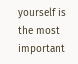yourself is the most important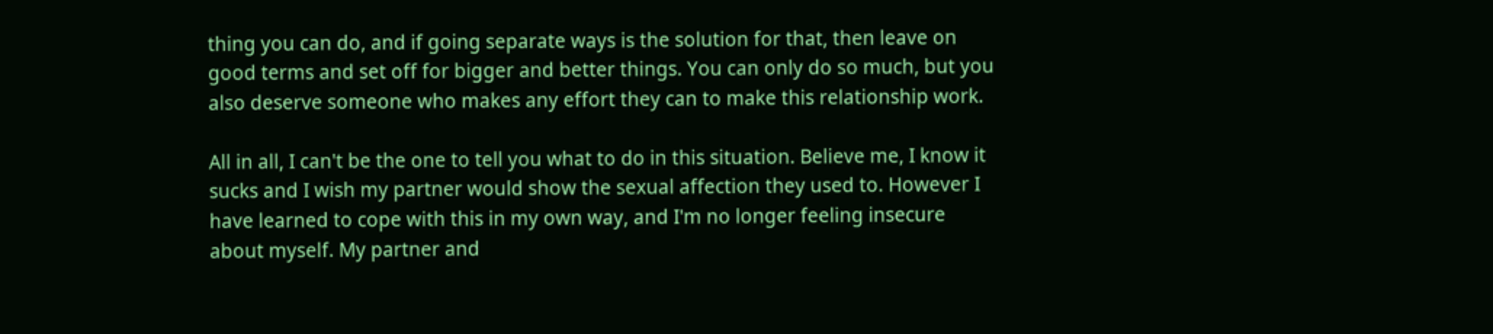thing you can do, and if going separate ways is the solution for that, then leave on good terms and set off for bigger and better things. You can only do so much, but you also deserve someone who makes any effort they can to make this relationship work.

All in all, I can't be the one to tell you what to do in this situation. Believe me, I know it sucks and I wish my partner would show the sexual affection they used to. However I have learned to cope with this in my own way, and I'm no longer feeling insecure about myself. My partner and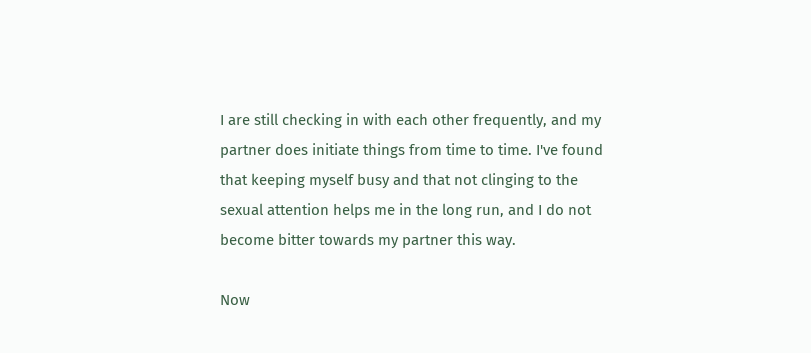I are still checking in with each other frequently, and my partner does initiate things from time to time. I've found that keeping myself busy and that not clinging to the sexual attention helps me in the long run, and I do not become bitter towards my partner this way.

Now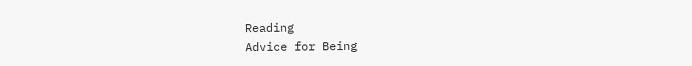Reading
Advice for Being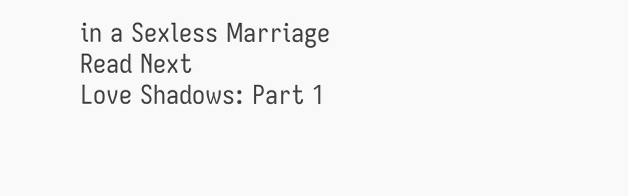in a Sexless Marriage
Read Next
Love Shadows: Part 1